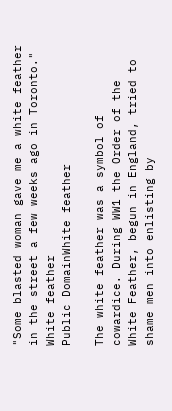"Some blasted woman gave me a white feather in the street a few weeks ago in Toronto."
White feather
Public DomainWhite feather

The white feather was a symbol of cowardice. During WW1 the Order of the White Feather, begun in England, tried to shame men into enlisting by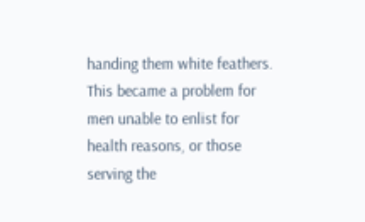handing them white feathers. This became a problem for men unable to enlist for health reasons, or those serving the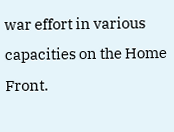war effort in various capacities on the Home Front.